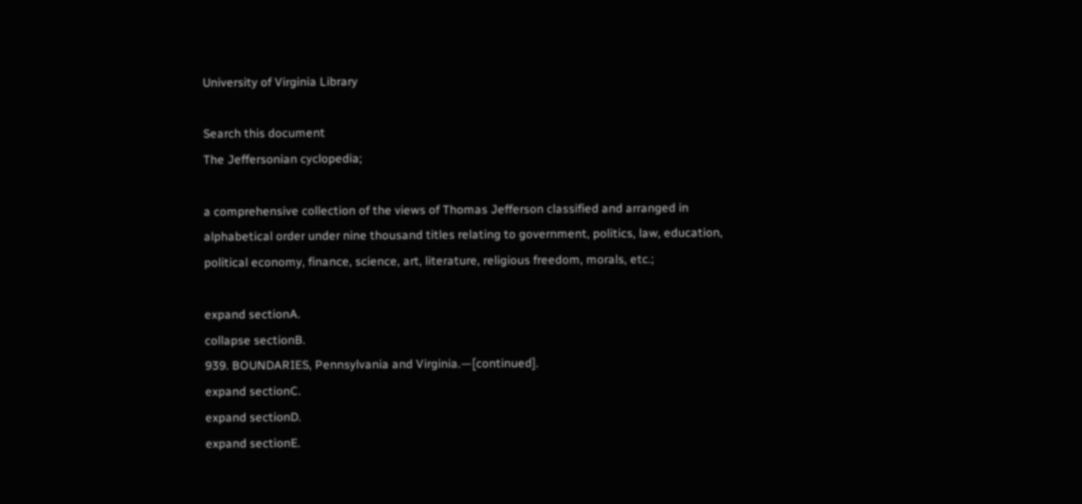University of Virginia Library

Search this document
The Jeffersonian cyclopedia;

a comprehensive collection of the views of Thomas Jefferson classified and arranged in alphabetical order under nine thousand titles relating to government, politics, law, education, political economy, finance, science, art, literature, religious freedom, morals, etc.;

expand sectionA.
collapse sectionB.
939. BOUNDARIES, Pennsylvania and Virginia.—[continued].
expand sectionC.
expand sectionD.
expand sectionE.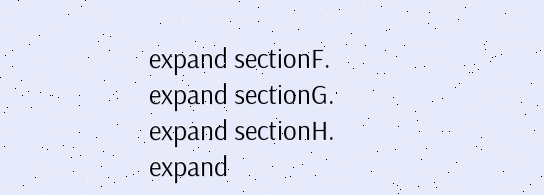expand sectionF.
expand sectionG.
expand sectionH.
expand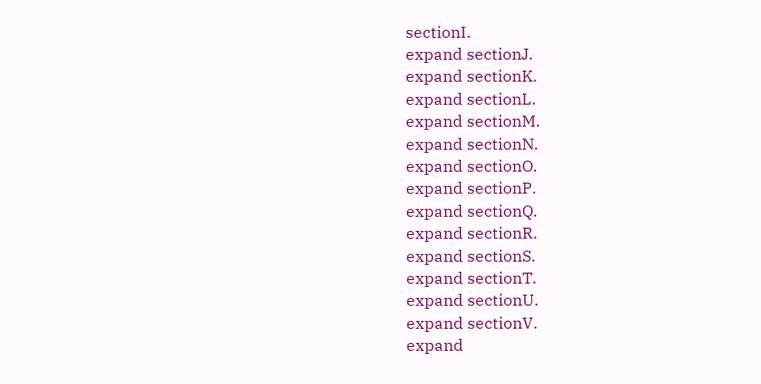sectionI.
expand sectionJ.
expand sectionK.
expand sectionL.
expand sectionM.
expand sectionN.
expand sectionO.
expand sectionP.
expand sectionQ.
expand sectionR.
expand sectionS.
expand sectionT.
expand sectionU.
expand sectionV.
expand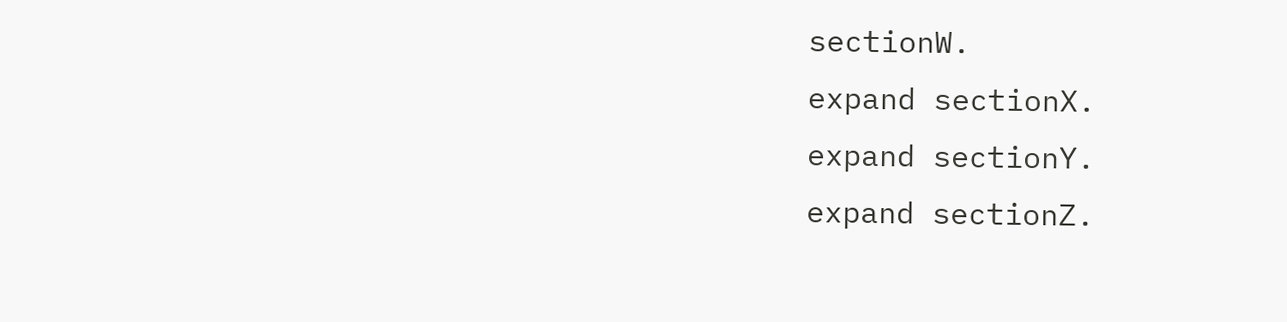sectionW.
expand sectionX.
expand sectionY.
expand sectionZ.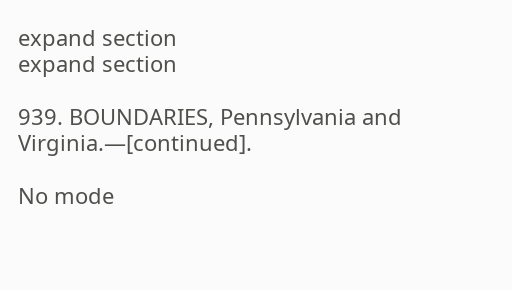expand section
expand section

939. BOUNDARIES, Pennsylvania and Virginia.—[continued].

No mode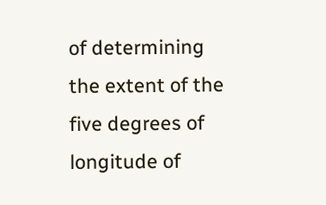of determining
the extent of the five degrees of longitude of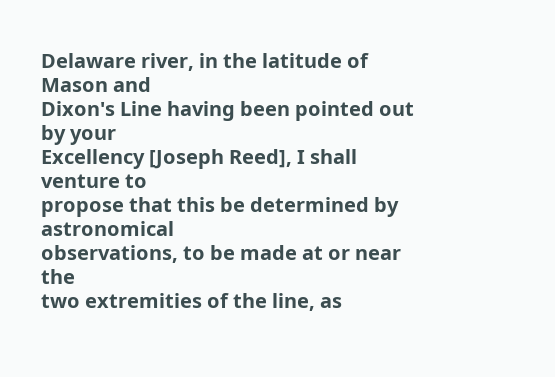Delaware river, in the latitude of Mason and
Dixon's Line having been pointed out by your
Excellency [Joseph Reed], I shall venture to
propose that this be determined by astronomical
observations, to be made at or near the
two extremities of the line, as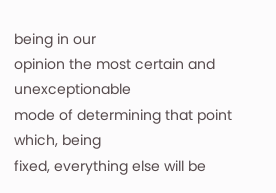being in our
opinion the most certain and unexceptionable
mode of determining that point which, being
fixed, everything else will be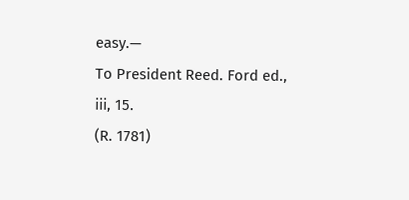easy.—
To President Reed. Ford ed., iii, 15.
(R. 1781)